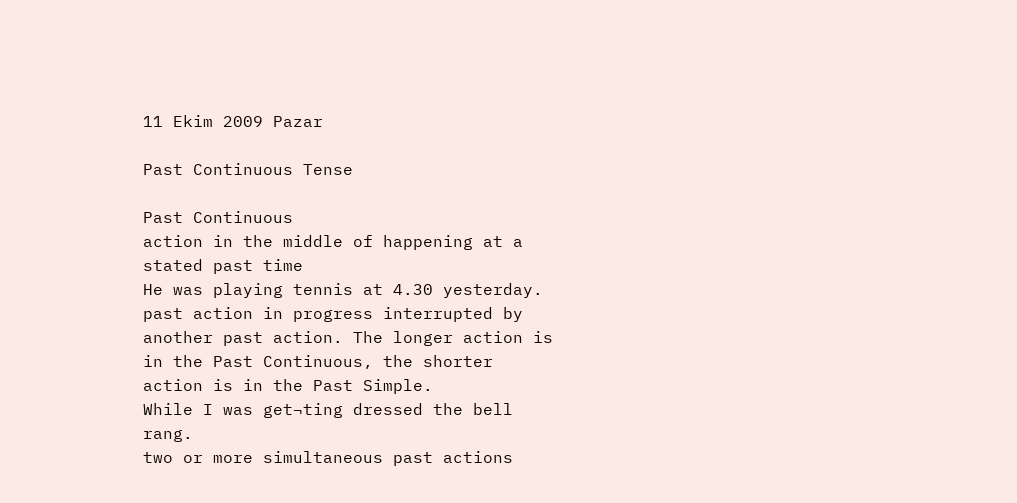11 Ekim 2009 Pazar

Past Continuous Tense

Past Continuous
action in the middle of happening at a stated past time
He was playing tennis at 4.30 yesterday.
past action in progress interrupted by another past action. The longer action is in the Past Continuous, the shorter action is in the Past Simple.
While I was get¬ting dressed the bell rang.
two or more simultaneous past actions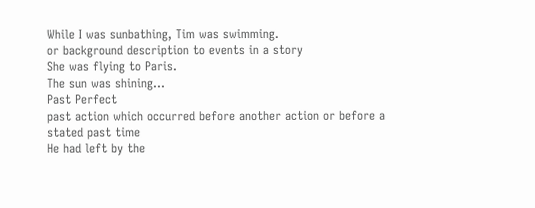While I was sunbathing, Tim was swimming.
or background description to events in a story
She was flying to Paris.
The sun was shining...
Past Perfect
past action which occurred before another action or before a stated past time
He had left by the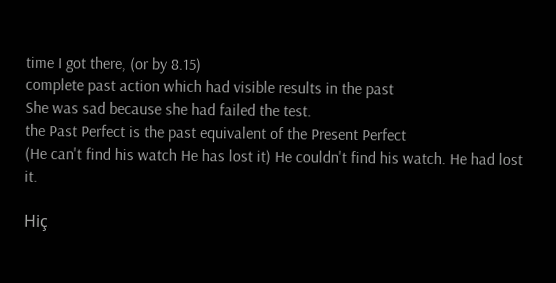time I got there, (or by 8.15)
complete past action which had visible results in the past
She was sad because she had failed the test.
the Past Perfect is the past equivalent of the Present Perfect
(He can't find his watch He has lost it) He couldn't find his watch. He had lost it.

Hiç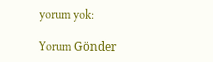yorum yok:

Yorum Gönder